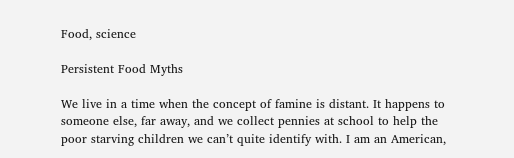Food, science

Persistent Food Myths

We live in a time when the concept of famine is distant. It happens to someone else, far away, and we collect pennies at school to help the poor starving children we can’t quite identify with. I am an American,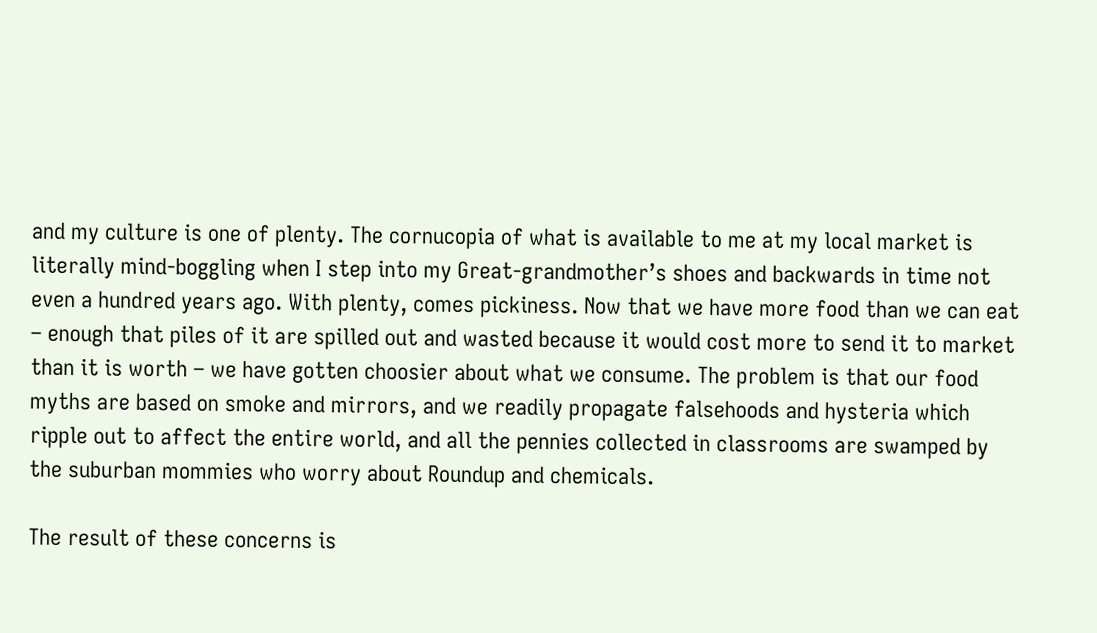and my culture is one of plenty. The cornucopia of what is available to me at my local market is literally mind-boggling when I step into my Great-grandmother’s shoes and backwards in time not even a hundred years ago. With plenty, comes pickiness. Now that we have more food than we can eat – enough that piles of it are spilled out and wasted because it would cost more to send it to market than it is worth – we have gotten choosier about what we consume. The problem is that our food myths are based on smoke and mirrors, and we readily propagate falsehoods and hysteria which ripple out to affect the entire world, and all the pennies collected in classrooms are swamped by the suburban mommies who worry about Roundup and chemicals.

The result of these concerns is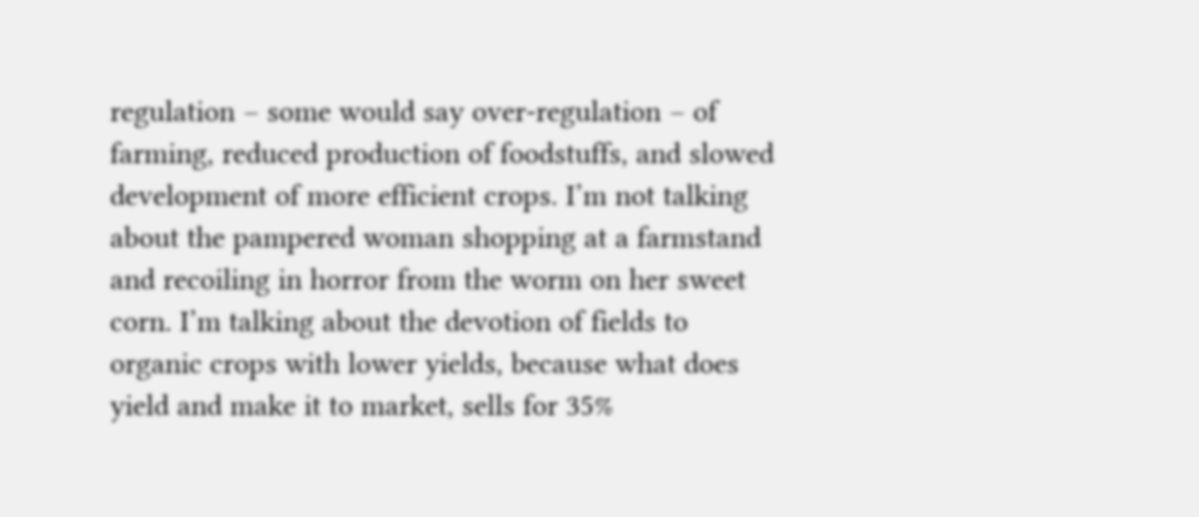regulation – some would say over-regulation – of farming, reduced production of foodstuffs, and slowed development of more efficient crops. I’m not talking about the pampered woman shopping at a farmstand and recoiling in horror from the worm on her sweet corn. I’m talking about the devotion of fields to organic crops with lower yields, because what does yield and make it to market, sells for 35%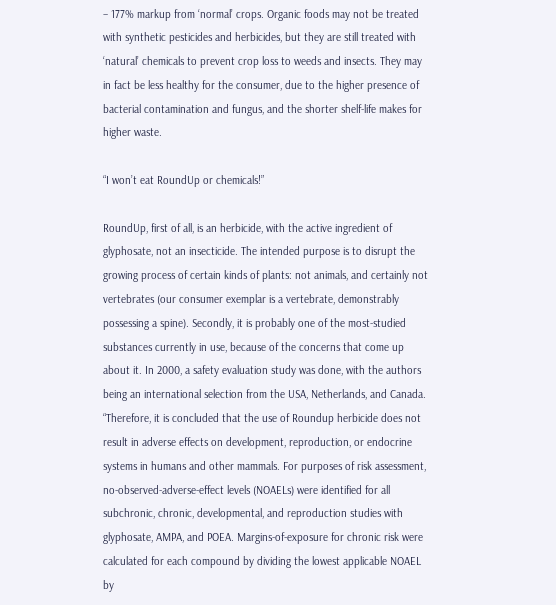– 177% markup from ‘normal’ crops. Organic foods may not be treated with synthetic pesticides and herbicides, but they are still treated with ‘natural’ chemicals to prevent crop loss to weeds and insects. They may in fact be less healthy for the consumer, due to the higher presence of bacterial contamination and fungus, and the shorter shelf-life makes for higher waste.

“I won’t eat RoundUp or chemicals!”

RoundUp, first of all, is an herbicide, with the active ingredient of glyphosate, not an insecticide. The intended purpose is to disrupt the growing process of certain kinds of plants: not animals, and certainly not vertebrates (our consumer exemplar is a vertebrate, demonstrably possessing a spine). Secondly, it is probably one of the most-studied substances currently in use, because of the concerns that come up about it. In 2000, a safety evaluation study was done, with the authors being an international selection from the USA, Netherlands, and Canada.  “Therefore, it is concluded that the use of Roundup herbicide does not result in adverse effects on development, reproduction, or endocrine systems in humans and other mammals. For purposes of risk assessment, no-observed-adverse-effect levels (NOAELs) were identified for all subchronic, chronic, developmental, and reproduction studies with glyphosate, AMPA, and POEA. Margins-of-exposure for chronic risk were calculated for each compound by dividing the lowest applicable NOAEL by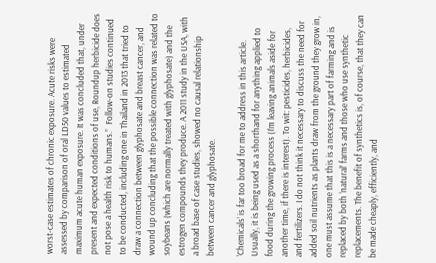worst-case estimates of chronic exposure. Acute risks were assessed by comparison of oral LD50 values to estimated maximum acute human exposure. It was concluded that, under present and expected conditions of use, Roundup herbicide does not pose a health risk to humans.”  Follow-on studies continued to be conducted, including one in Thailand in 2013 that tried to draw a connection between glyphosate and breast cancer, and wound up concluding that the possible connection was related to soybeans (which are normally treated with glyphosate) and the estrogen compounds they produce. A 2011 study in the USA, with a broad base of case studies, showed no causal relationship between cancer and glyphosate.

‘Chemicals’ is far too broad for me to address in this article. Usually, it is being used as a shorthand for anything applied to food during the growing process (I’m leaving animals aside for another time, if there is interest). To wit: pesticides, herbicides, and fertilizers. I do not think it necessary to discuss the need for added soil nutrients as plants draw from the ground they grow in, one must assume that this is a necessary part of farming and is replaced by both ‘natural’ farms and those who use synthetic replacements. The benefit of synthetics is, of course, that they can be made cheaply, efficiently, and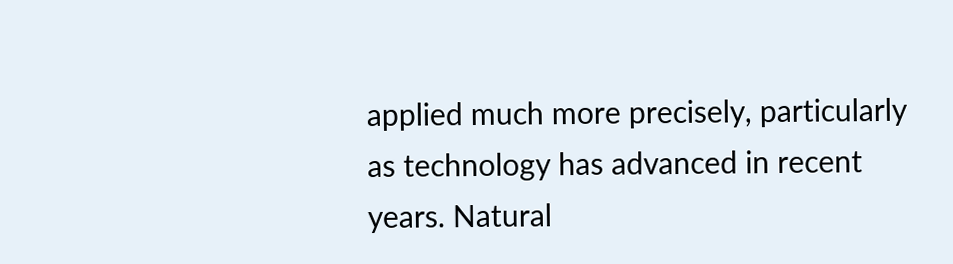applied much more precisely, particularly as technology has advanced in recent years. Natural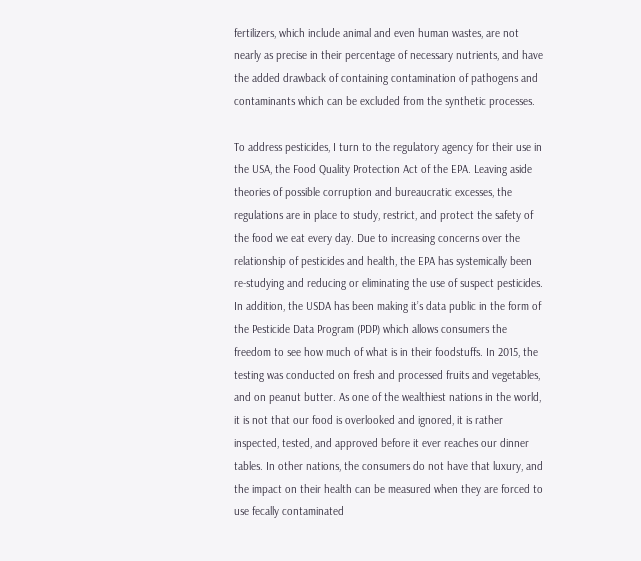fertilizers, which include animal and even human wastes, are not nearly as precise in their percentage of necessary nutrients, and have the added drawback of containing contamination of pathogens and contaminants which can be excluded from the synthetic processes.

To address pesticides, I turn to the regulatory agency for their use in the USA, the Food Quality Protection Act of the EPA. Leaving aside theories of possible corruption and bureaucratic excesses, the regulations are in place to study, restrict, and protect the safety of the food we eat every day. Due to increasing concerns over the relationship of pesticides and health, the EPA has systemically been re-studying and reducing or eliminating the use of suspect pesticides. In addition, the USDA has been making it’s data public in the form of the Pesticide Data Program (PDP) which allows consumers the freedom to see how much of what is in their foodstuffs. In 2015, the testing was conducted on fresh and processed fruits and vegetables, and on peanut butter. As one of the wealthiest nations in the world, it is not that our food is overlooked and ignored, it is rather inspected, tested, and approved before it ever reaches our dinner tables. In other nations, the consumers do not have that luxury, and the impact on their health can be measured when they are forced to use fecally contaminated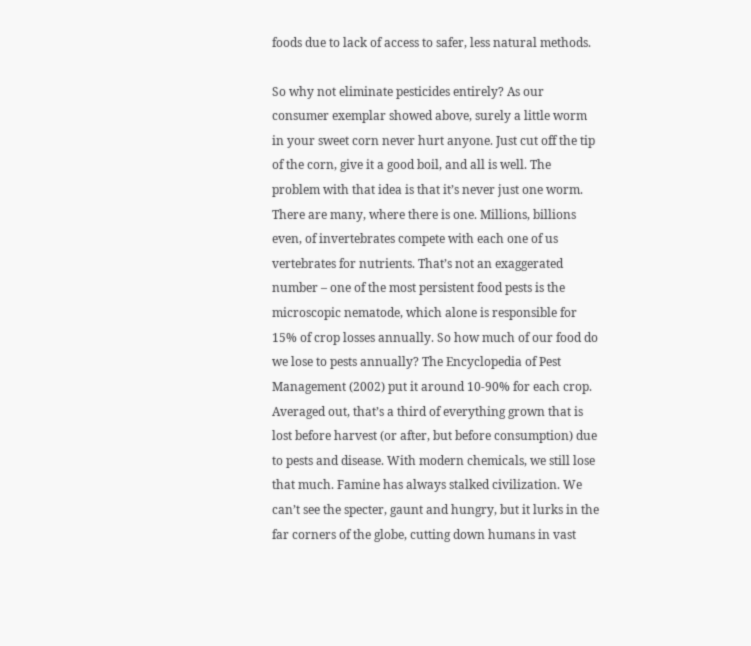foods due to lack of access to safer, less natural methods.

So why not eliminate pesticides entirely? As our consumer exemplar showed above, surely a little worm in your sweet corn never hurt anyone. Just cut off the tip of the corn, give it a good boil, and all is well. The problem with that idea is that it’s never just one worm. There are many, where there is one. Millions, billions even, of invertebrates compete with each one of us vertebrates for nutrients. That’s not an exaggerated number – one of the most persistent food pests is the microscopic nematode, which alone is responsible for 15% of crop losses annually. So how much of our food do we lose to pests annually? The Encyclopedia of Pest Management (2002) put it around 10-90% for each crop. Averaged out, that’s a third of everything grown that is lost before harvest (or after, but before consumption) due to pests and disease. With modern chemicals, we still lose that much. Famine has always stalked civilization. We can’t see the specter, gaunt and hungry, but it lurks in the far corners of the globe, cutting down humans in vast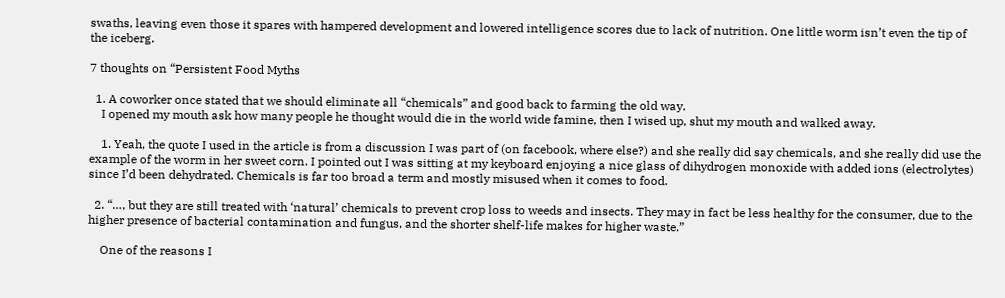swaths, leaving even those it spares with hampered development and lowered intelligence scores due to lack of nutrition. One little worm isn’t even the tip of the iceberg.

7 thoughts on “Persistent Food Myths

  1. A coworker once stated that we should eliminate all “chemicals” and good back to farming the old way.
    I opened my mouth ask how many people he thought would die in the world wide famine, then I wised up, shut my mouth and walked away.

    1. Yeah, the quote I used in the article is from a discussion I was part of (on facebook, where else?) and she really did say chemicals, and she really did use the example of the worm in her sweet corn. I pointed out I was sitting at my keyboard enjoying a nice glass of dihydrogen monoxide with added ions (electrolytes) since I’d been dehydrated. Chemicals is far too broad a term and mostly misused when it comes to food.

  2. “…, but they are still treated with ‘natural’ chemicals to prevent crop loss to weeds and insects. They may in fact be less healthy for the consumer, due to the higher presence of bacterial contamination and fungus, and the shorter shelf-life makes for higher waste.”

    One of the reasons I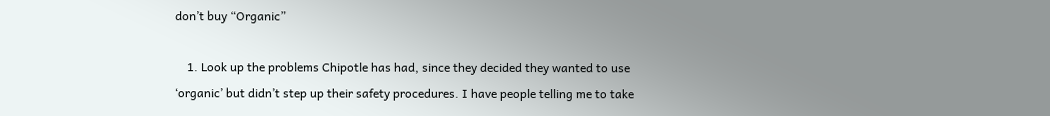don’t buy “Organic”

    1. Look up the problems Chipotle has had, since they decided they wanted to use ‘organic’ but didn’t step up their safety procedures. I have people telling me to take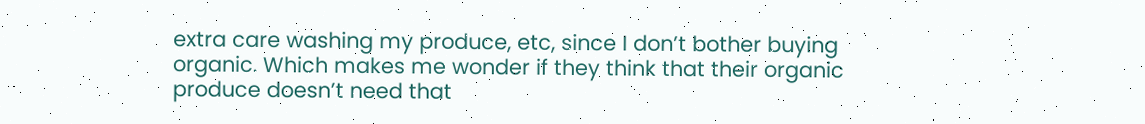extra care washing my produce, etc, since I don’t bother buying organic. Which makes me wonder if they think that their organic produce doesn’t need that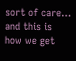sort of care… and this is how we get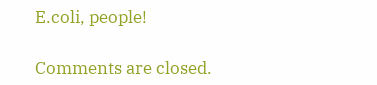E.coli, people!

Comments are closed.